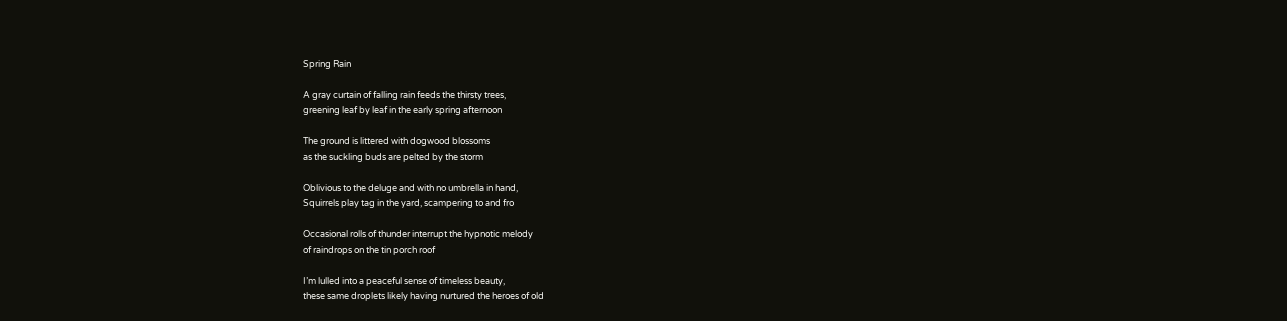Spring Rain

A gray curtain of falling rain feeds the thirsty trees,
greening leaf by leaf in the early spring afternoon

The ground is littered with dogwood blossoms
as the suckling buds are pelted by the storm

Oblivious to the deluge and with no umbrella in hand,
Squirrels play tag in the yard, scampering to and fro

Occasional rolls of thunder interrupt the hypnotic melody
of raindrops on the tin porch roof

I’m lulled into a peaceful sense of timeless beauty,
these same droplets likely having nurtured the heroes of old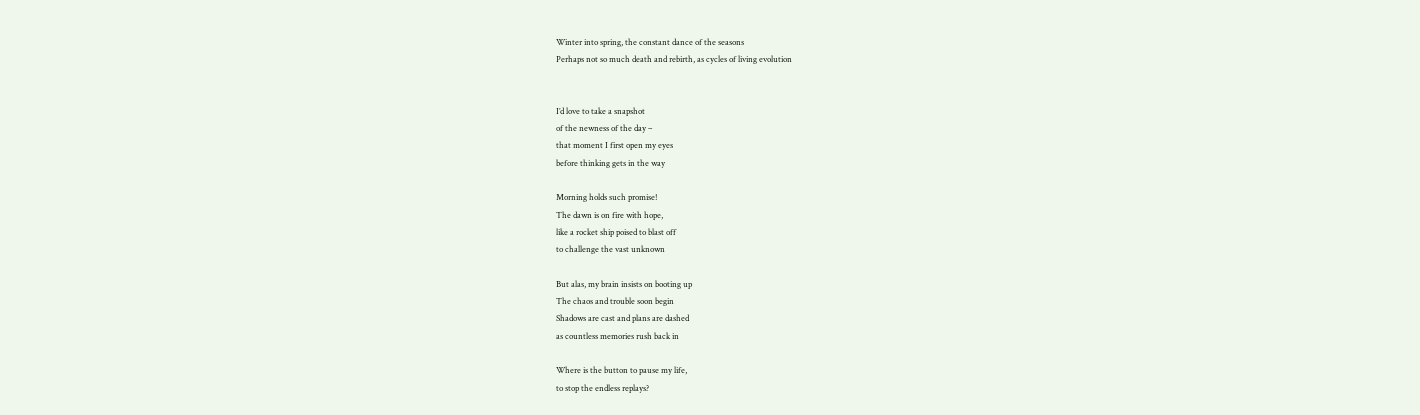Winter into spring, the constant dance of the seasons
Perhaps not so much death and rebirth, as cycles of living evolution


I’d love to take a snapshot
of the newness of the day –
that moment I first open my eyes
before thinking gets in the way

Morning holds such promise!
The dawn is on fire with hope,
like a rocket ship poised to blast off
to challenge the vast unknown

But alas, my brain insists on booting up
The chaos and trouble soon begin
Shadows are cast and plans are dashed
as countless memories rush back in

Where is the button to pause my life,
to stop the endless replays?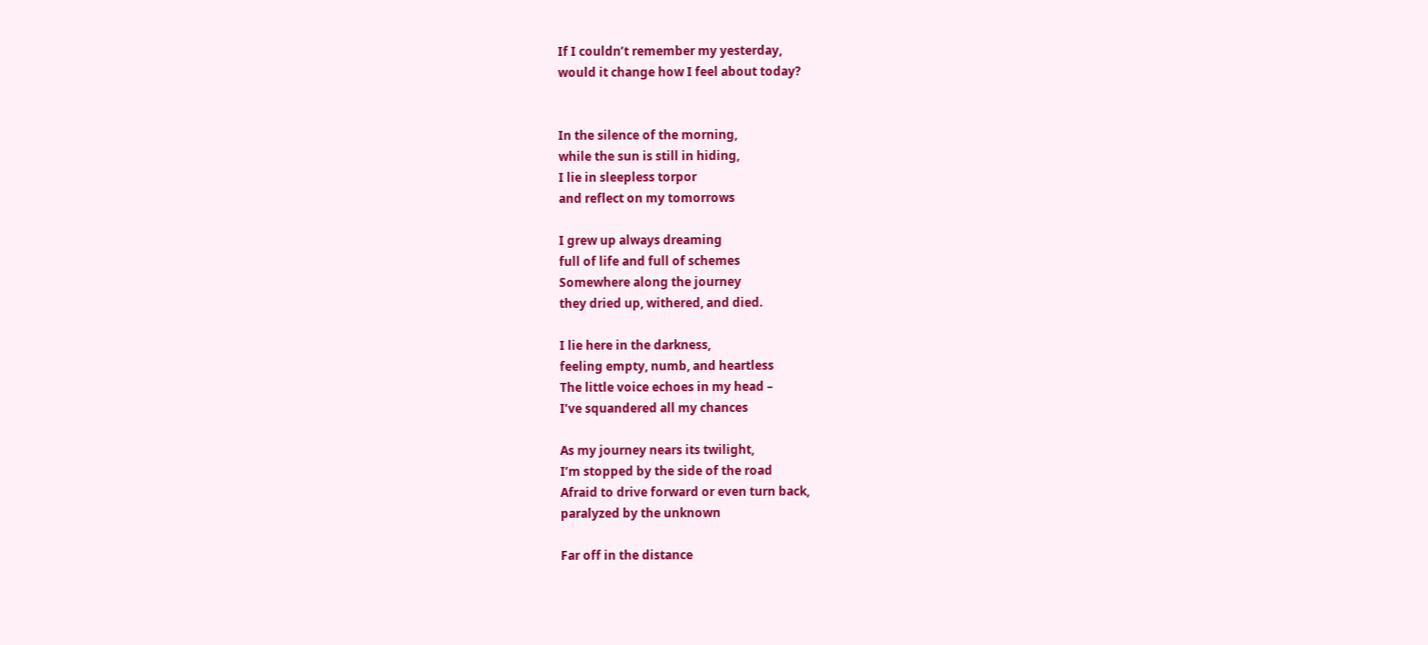If I couldn’t remember my yesterday,
would it change how I feel about today?


In the silence of the morning,
while the sun is still in hiding,
I lie in sleepless torpor
and reflect on my tomorrows

I grew up always dreaming
full of life and full of schemes
Somewhere along the journey
they dried up, withered, and died.

I lie here in the darkness,
feeling empty, numb, and heartless
The little voice echoes in my head –
I’ve squandered all my chances

As my journey nears its twilight,
I’m stopped by the side of the road
Afraid to drive forward or even turn back,
paralyzed by the unknown

Far off in the distance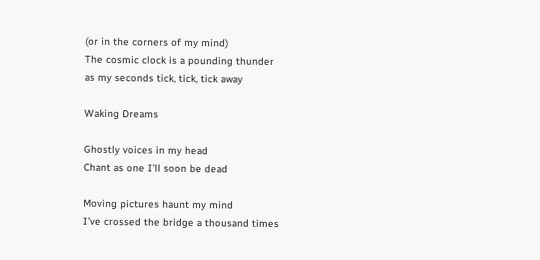(or in the corners of my mind)
The cosmic clock is a pounding thunder
as my seconds tick, tick, tick away

Waking Dreams

Ghostly voices in my head
Chant as one I’ll soon be dead

Moving pictures haunt my mind
I’ve crossed the bridge a thousand times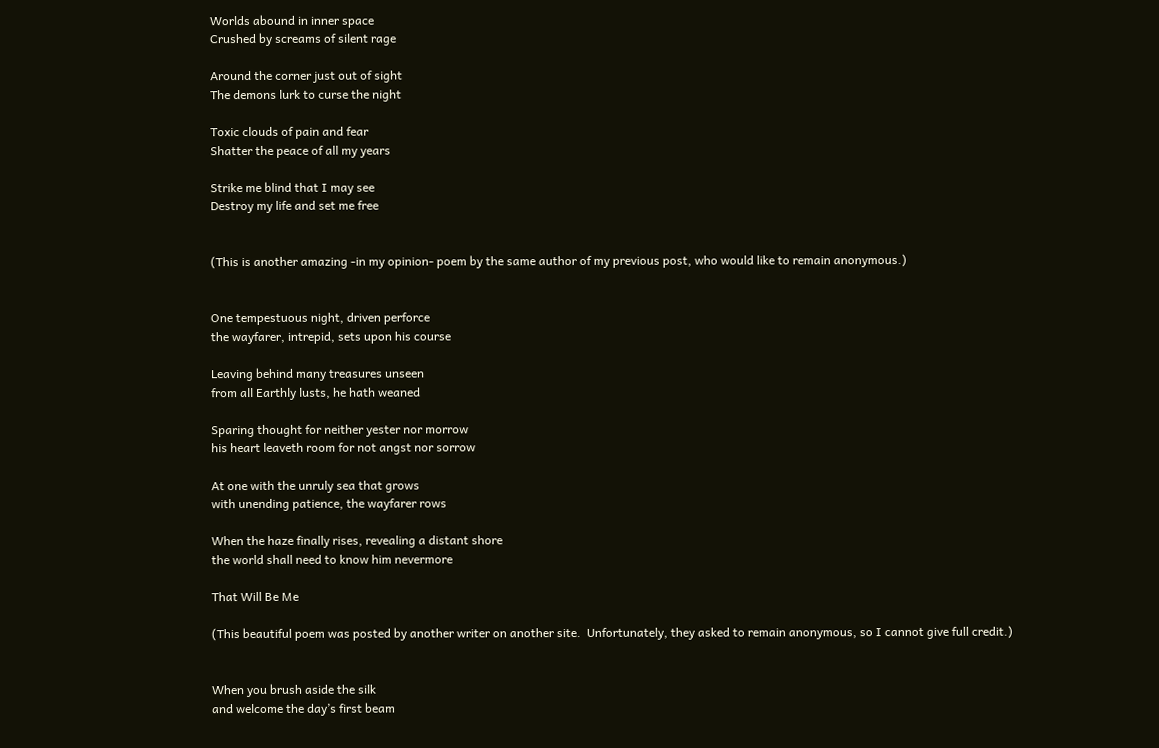Worlds abound in inner space
Crushed by screams of silent rage

Around the corner just out of sight
The demons lurk to curse the night

Toxic clouds of pain and fear
Shatter the peace of all my years

Strike me blind that I may see
Destroy my life and set me free


(This is another amazing -in my opinion- poem by the same author of my previous post, who would like to remain anonymous.)


One tempestuous night, driven perforce
the wayfarer, intrepid, sets upon his course

Leaving behind many treasures unseen
from all Earthly lusts, he hath weaned

Sparing thought for neither yester nor morrow
his heart leaveth room for not angst nor sorrow

At one with the unruly sea that grows
with unending patience, the wayfarer rows

When the haze finally rises, revealing a distant shore
the world shall need to know him nevermore

That Will Be Me

(This beautiful poem was posted by another writer on another site.  Unfortunately, they asked to remain anonymous, so I cannot give full credit.)


When you brush aside the silk
and welcome the day’s first beam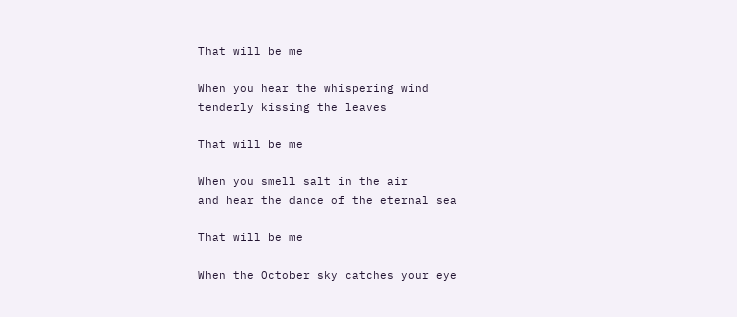That will be me

When you hear the whispering wind
tenderly kissing the leaves

That will be me

When you smell salt in the air
and hear the dance of the eternal sea

That will be me

When the October sky catches your eye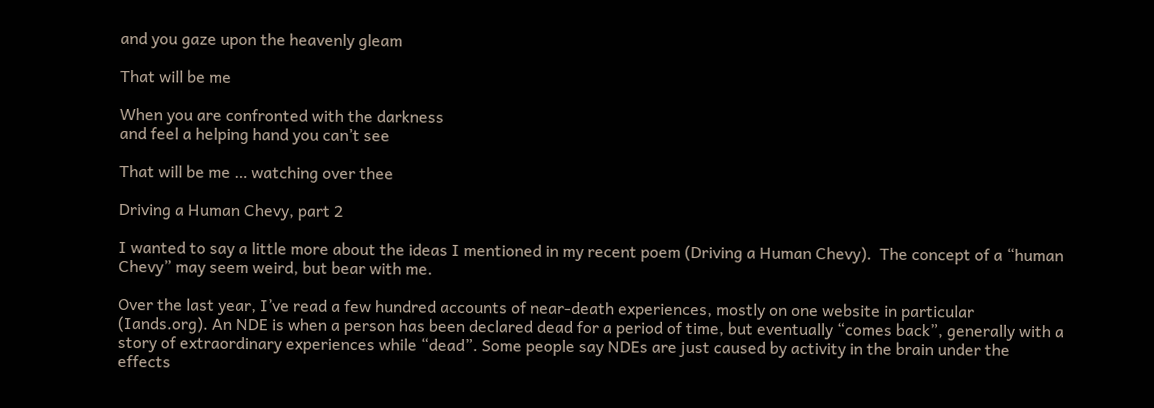and you gaze upon the heavenly gleam

That will be me

When you are confronted with the darkness
and feel a helping hand you can’t see

That will be me … watching over thee

Driving a Human Chevy, part 2

I wanted to say a little more about the ideas I mentioned in my recent poem (Driving a Human Chevy).  The concept of a “human Chevy” may seem weird, but bear with me.

Over the last year, I’ve read a few hundred accounts of near-death experiences, mostly on one website in particular (Iands.org). An NDE is when a person has been declared dead for a period of time, but eventually “comes back”, generally with a story of extraordinary experiences while “dead”. Some people say NDEs are just caused by activity in the brain under the effects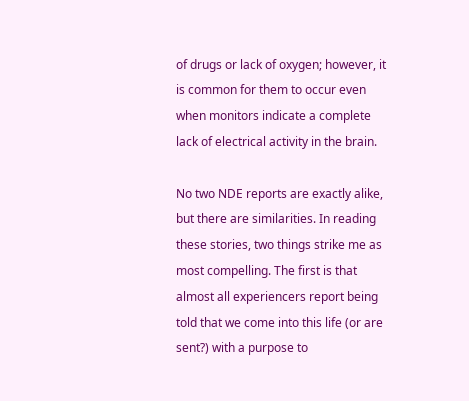of drugs or lack of oxygen; however, it is common for them to occur even when monitors indicate a complete lack of electrical activity in the brain.

No two NDE reports are exactly alike, but there are similarities. In reading these stories, two things strike me as most compelling. The first is that almost all experiencers report being told that we come into this life (or are sent?) with a purpose to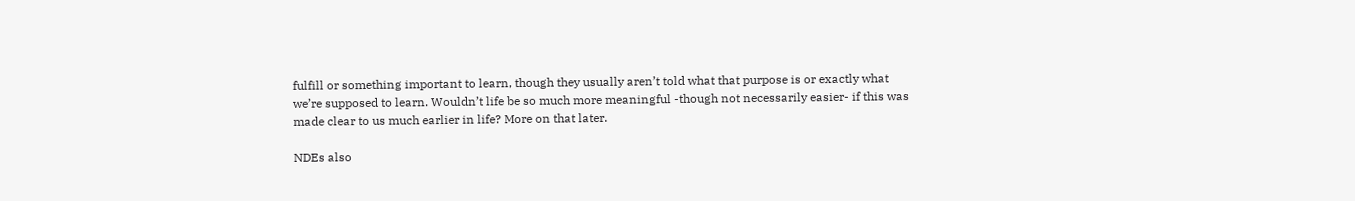fulfill or something important to learn, though they usually aren’t told what that purpose is or exactly what we’re supposed to learn. Wouldn’t life be so much more meaningful -though not necessarily easier- if this was made clear to us much earlier in life? More on that later.

NDEs also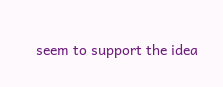seem to support the idea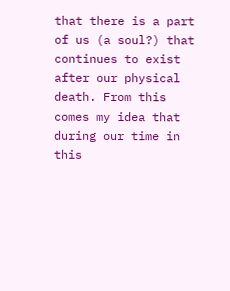that there is a part of us (a soul?) that continues to exist after our physical death. From this comes my idea that during our time in this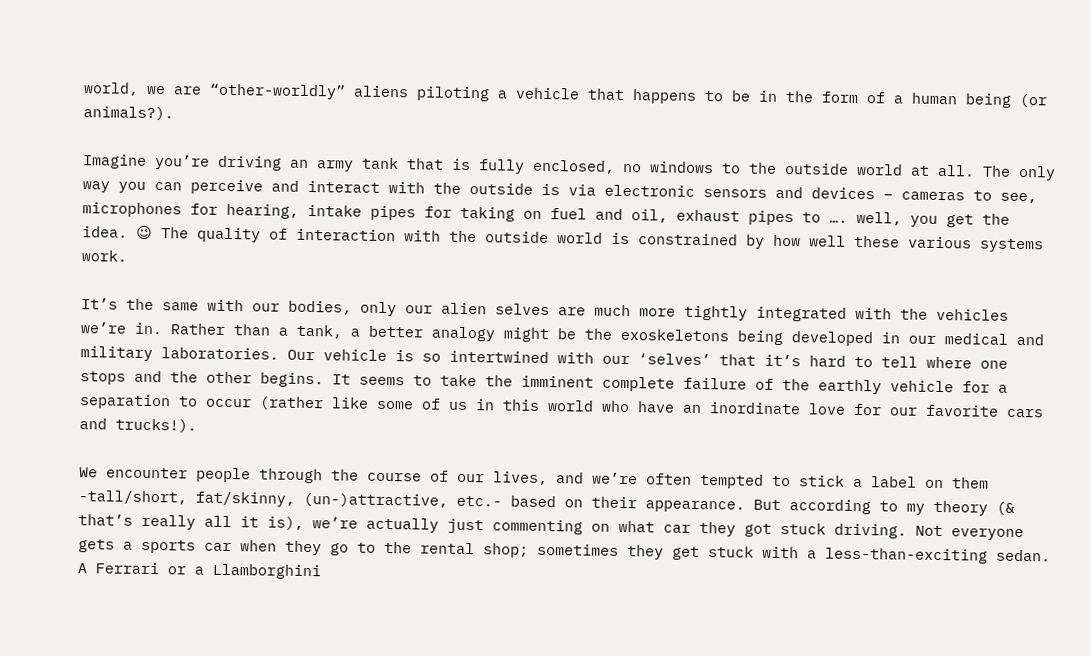world, we are “other-worldly” aliens piloting a vehicle that happens to be in the form of a human being (or animals?).

Imagine you’re driving an army tank that is fully enclosed, no windows to the outside world at all. The only way you can perceive and interact with the outside is via electronic sensors and devices – cameras to see, microphones for hearing, intake pipes for taking on fuel and oil, exhaust pipes to …. well, you get the idea. 😉 The quality of interaction with the outside world is constrained by how well these various systems work.

It’s the same with our bodies, only our alien selves are much more tightly integrated with the vehicles we’re in. Rather than a tank, a better analogy might be the exoskeletons being developed in our medical and military laboratories. Our vehicle is so intertwined with our ‘selves’ that it’s hard to tell where one stops and the other begins. It seems to take the imminent complete failure of the earthly vehicle for a separation to occur (rather like some of us in this world who have an inordinate love for our favorite cars and trucks!).

We encounter people through the course of our lives, and we’re often tempted to stick a label on them -tall/short, fat/skinny, (un-)attractive, etc.- based on their appearance. But according to my theory (& that’s really all it is), we’re actually just commenting on what car they got stuck driving. Not everyone gets a sports car when they go to the rental shop; sometimes they get stuck with a less-than-exciting sedan. A Ferrari or a Llamborghini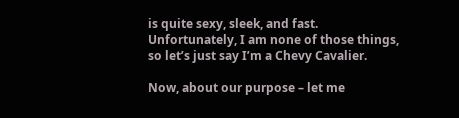is quite sexy, sleek, and fast. Unfortunately, I am none of those things, so let’s just say I’m a Chevy Cavalier.

Now, about our purpose – let me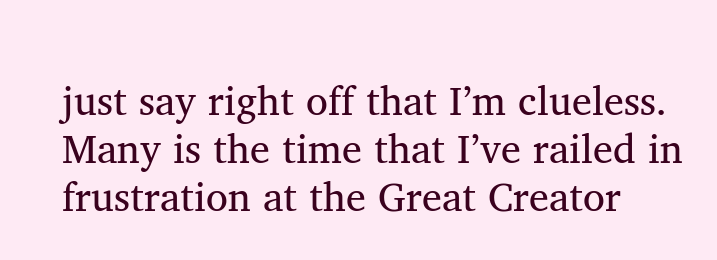just say right off that I’m clueless. Many is the time that I’ve railed in frustration at the Great Creator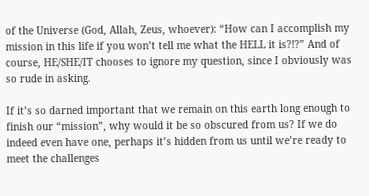of the Universe (God, Allah, Zeus, whoever): “How can I accomplish my mission in this life if you won’t tell me what the HELL it is?!?” And of course, HE/SHE/IT chooses to ignore my question, since I obviously was so rude in asking.

If it’s so darned important that we remain on this earth long enough to finish our “mission”, why would it be so obscured from us? If we do indeed even have one, perhaps it’s hidden from us until we’re ready to meet the challenges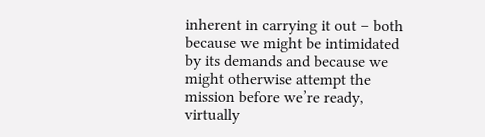inherent in carrying it out – both because we might be intimidated by its demands and because we might otherwise attempt the mission before we’re ready, virtually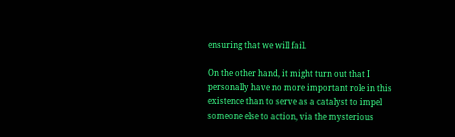ensuring that we will fail.

On the other hand, it might turn out that I personally have no more important role in this existence than to serve as a catalyst to impel someone else to action, via the mysterious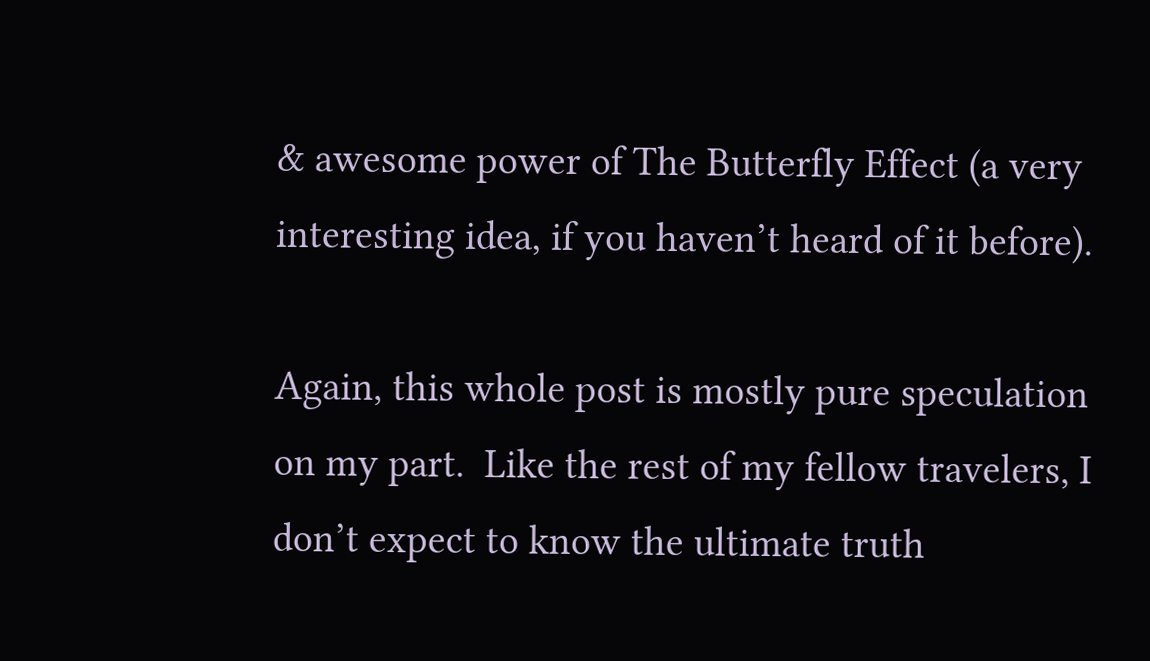& awesome power of The Butterfly Effect (a very interesting idea, if you haven’t heard of it before).

Again, this whole post is mostly pure speculation on my part.  Like the rest of my fellow travelers, I don’t expect to know the ultimate truth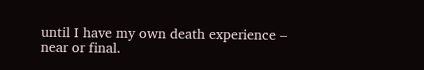until I have my own death experience – near or final.